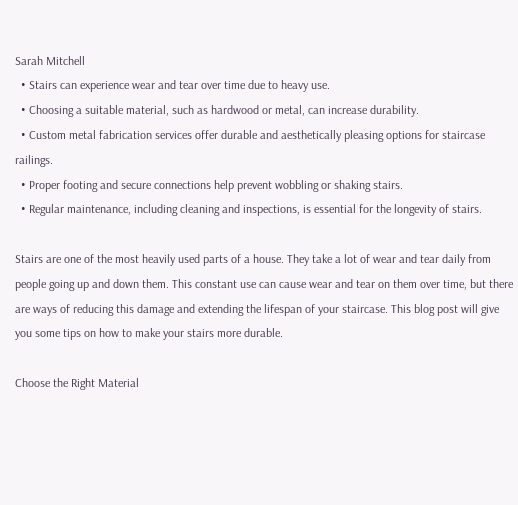Sarah Mitchell
  • Stairs can experience wear and tear over time due to heavy use.
  • Choosing a suitable material, such as hardwood or metal, can increase durability.
  • Custom metal fabrication services offer durable and aesthetically pleasing options for staircase railings.
  • Proper footing and secure connections help prevent wobbling or shaking stairs.
  • Regular maintenance, including cleaning and inspections, is essential for the longevity of stairs.

Stairs are one of the most heavily used parts of a house. They take a lot of wear and tear daily from people going up and down them. This constant use can cause wear and tear on them over time, but there are ways of reducing this damage and extending the lifespan of your staircase. This blog post will give you some tips on how to make your stairs more durable.

Choose the Right Material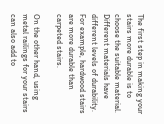The first step in making your stairs more durable is to choose the suitable material. Different materials have different levels of durability. For example, hardwood stairs are more durable than carpeted stairs.

On the other hand, using metal railings for your stairs can also add to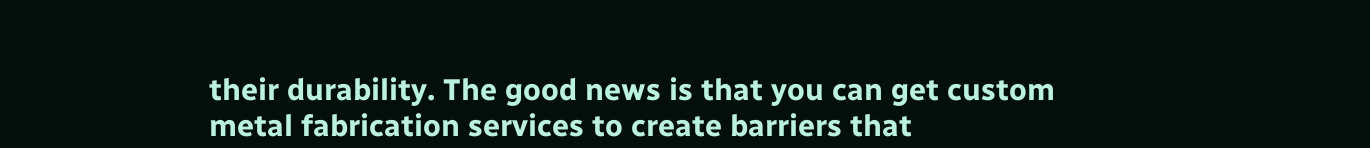their durability. The good news is that you can get custom metal fabrication services to create barriers that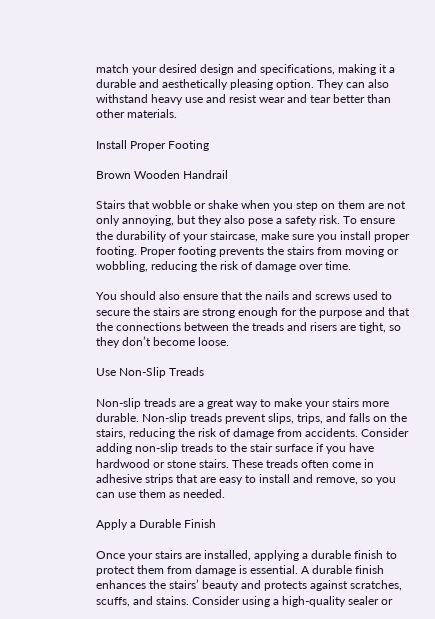match your desired design and specifications, making it a durable and aesthetically pleasing option. They can also withstand heavy use and resist wear and tear better than other materials.

Install Proper Footing

Brown Wooden Handrail

Stairs that wobble or shake when you step on them are not only annoying, but they also pose a safety risk. To ensure the durability of your staircase, make sure you install proper footing. Proper footing prevents the stairs from moving or wobbling, reducing the risk of damage over time.

You should also ensure that the nails and screws used to secure the stairs are strong enough for the purpose and that the connections between the treads and risers are tight, so they don’t become loose.

Use Non-Slip Treads

Non-slip treads are a great way to make your stairs more durable. Non-slip treads prevent slips, trips, and falls on the stairs, reducing the risk of damage from accidents. Consider adding non-slip treads to the stair surface if you have hardwood or stone stairs. These treads often come in adhesive strips that are easy to install and remove, so you can use them as needed.

Apply a Durable Finish

Once your stairs are installed, applying a durable finish to protect them from damage is essential. A durable finish enhances the stairs’ beauty and protects against scratches, scuffs, and stains. Consider using a high-quality sealer or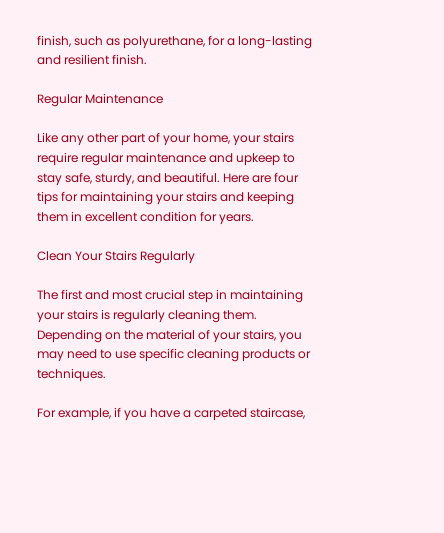finish, such as polyurethane, for a long-lasting and resilient finish.

Regular Maintenance

Like any other part of your home, your stairs require regular maintenance and upkeep to stay safe, sturdy, and beautiful. Here are four tips for maintaining your stairs and keeping them in excellent condition for years.

Clean Your Stairs Regularly

The first and most crucial step in maintaining your stairs is regularly cleaning them. Depending on the material of your stairs, you may need to use specific cleaning products or techniques.

For example, if you have a carpeted staircase,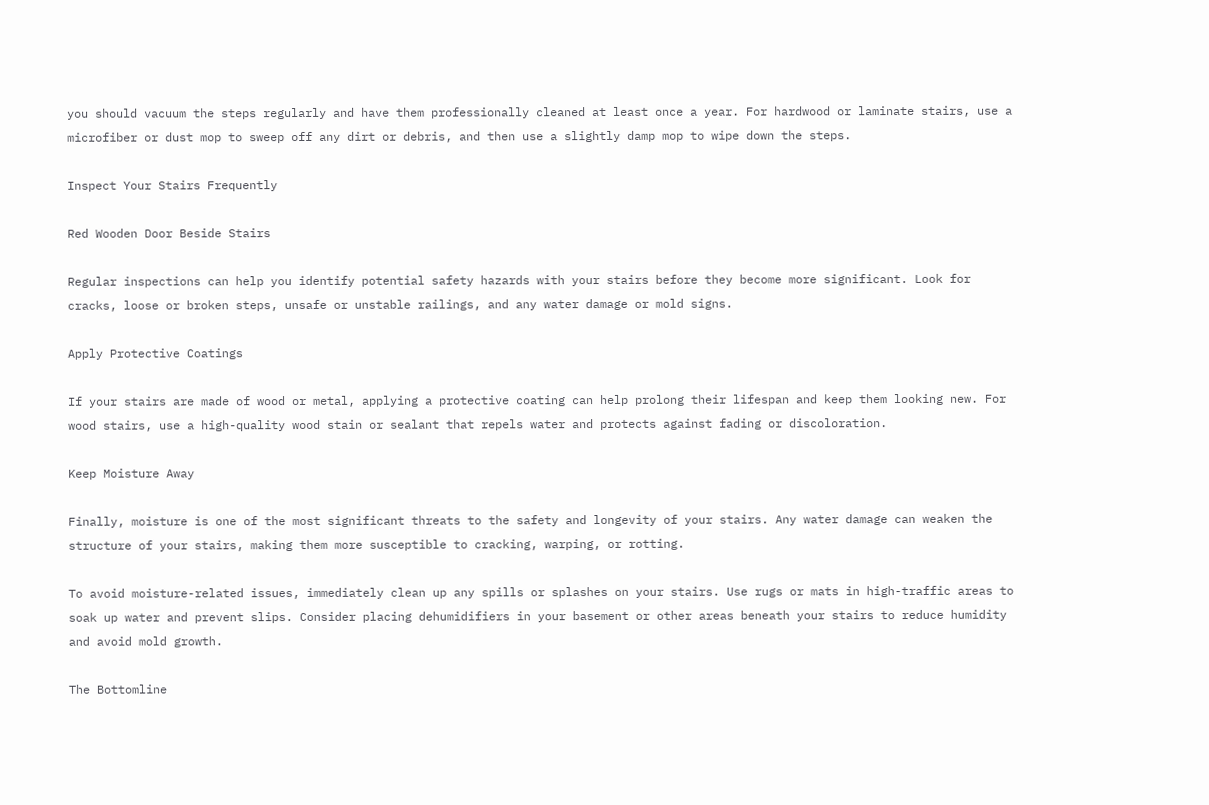you should vacuum the steps regularly and have them professionally cleaned at least once a year. For hardwood or laminate stairs, use a microfiber or dust mop to sweep off any dirt or debris, and then use a slightly damp mop to wipe down the steps.

Inspect Your Stairs Frequently

Red Wooden Door Beside Stairs

Regular inspections can help you identify potential safety hazards with your stairs before they become more significant. Look for cracks, loose or broken steps, unsafe or unstable railings, and any water damage or mold signs.

Apply Protective Coatings

If your stairs are made of wood or metal, applying a protective coating can help prolong their lifespan and keep them looking new. For wood stairs, use a high-quality wood stain or sealant that repels water and protects against fading or discoloration.

Keep Moisture Away

Finally, moisture is one of the most significant threats to the safety and longevity of your stairs. Any water damage can weaken the structure of your stairs, making them more susceptible to cracking, warping, or rotting.

To avoid moisture-related issues, immediately clean up any spills or splashes on your stairs. Use rugs or mats in high-traffic areas to soak up water and prevent slips. Consider placing dehumidifiers in your basement or other areas beneath your stairs to reduce humidity and avoid mold growth.

The Bottomline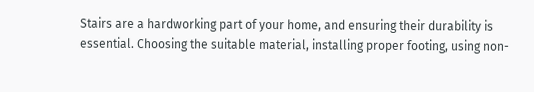Stairs are a hardworking part of your home, and ensuring their durability is essential. Choosing the suitable material, installing proper footing, using non-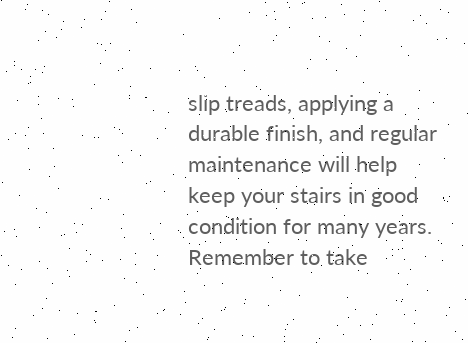slip treads, applying a durable finish, and regular maintenance will help keep your stairs in good condition for many years. Remember to take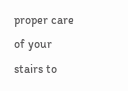proper care of your stairs to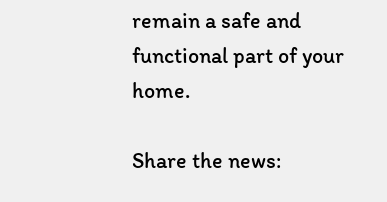remain a safe and functional part of your home.

Share the news: